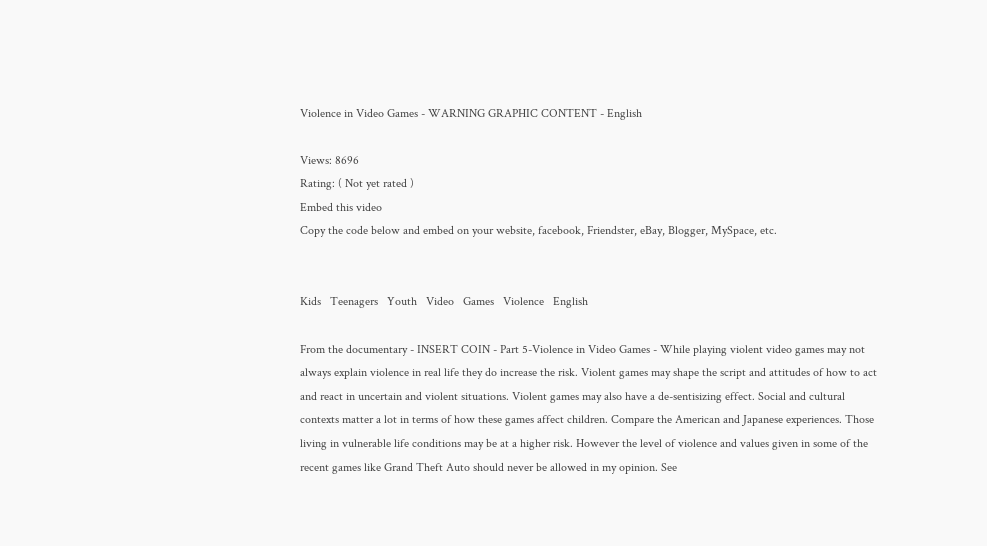Violence in Video Games - WARNING GRAPHIC CONTENT - English

Views: 8696
Rating: ( Not yet rated )
Embed this video
Copy the code below and embed on your website, facebook, Friendster, eBay, Blogger, MySpace, etc.


Kids   Teenagers   Youth   Video   Games   Violence   English

From the documentary - INSERT COIN - Part 5-Violence in Video Games - While playing violent video games may not always explain violence in real life they do increase the risk. Violent games may shape the script and attitudes of how to act and react in uncertain and violent situations. Violent games may also have a de-sentisizing effect. Social and cultural contexts matter a lot in terms of how these games affect children. Compare the American and Japanese experiences. Those living in vulnerable life conditions may be at a higher risk. However the level of violence and values given in some of the recent games like Grand Theft Auto should never be allowed in my opinion. See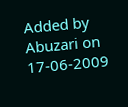Added by Abuzari on 17-06-2009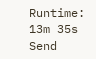Runtime: 13m 35s
Send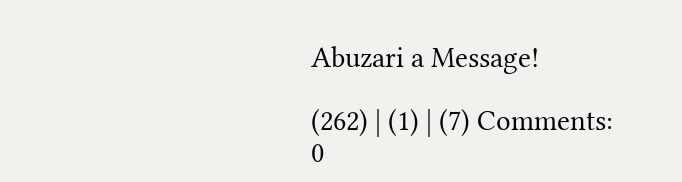Abuzari a Message!

(262) | (1) | (7) Comments: 0